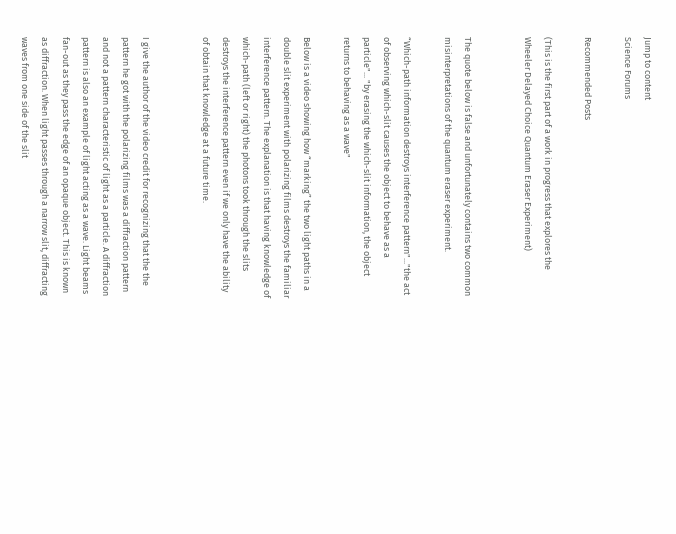Jump to content
Science Forums

Recommended Posts

(This is the first part of a work in progress that explores the Wheeler Delayed Choice Quantum Eraser Experiment)


The quote below is false and unfortunately contains two common misinterpretations of the quantum eraser experiment.

“Which-path information destroys interference pattern"..."the act of observing which-slit causes the object to behave as a particle"... "by erasing the which-slit information, the object returns to behaving as a wave"

Below is a video showing how “marking” the two light paths in a double slit experiment with polarizing films destroys the familiar interference pattern. The explanation is that having knowledge of which-path (left or right) the photons took through the slits destroys the interference pattern even if we only have the ability of obtain that knowledge at a future time.


I give the author of the video credit for recognizing that the the pattern he got with the polarizing films was a diffraction pattern and not a pattern characteristic of light as a particle. A diffraction pattern is also an example of light acting as a wave. Light beams fan-out as they pass the edge of an opaque object. This is known as diffraction. When light passes through a narrow slit, diffracting waves from one side of the slit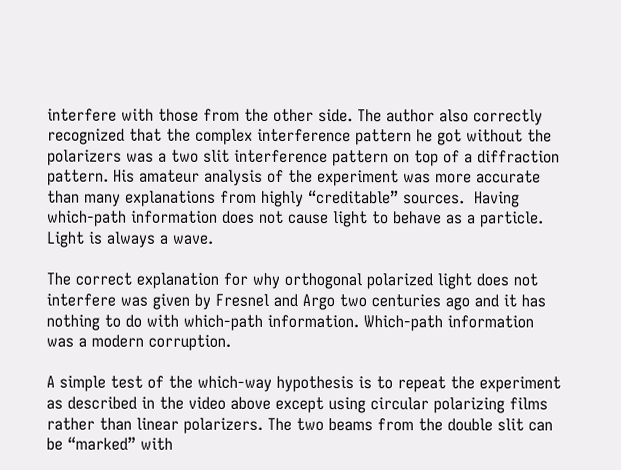interfere with those from the other side. The author also correctly recognized that the complex interference pattern he got without the polarizers was a two slit interference pattern on top of a diffraction pattern. His amateur analysis of the experiment was more accurate than many explanations from highly “creditable” sources.  Having which-path information does not cause light to behave as a particle. Light is always a wave.

The correct explanation for why orthogonal polarized light does not interfere was given by Fresnel and Argo two centuries ago and it has nothing to do with which-path information. Which-path information was a modern corruption.

A simple test of the which-way hypothesis is to repeat the experiment as described in the video above except using circular polarizing films rather than linear polarizers. The two beams from the double slit can be “marked” with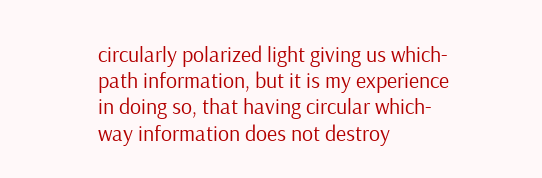circularly polarized light giving us which-path information, but it is my experience in doing so, that having circular which-way information does not destroy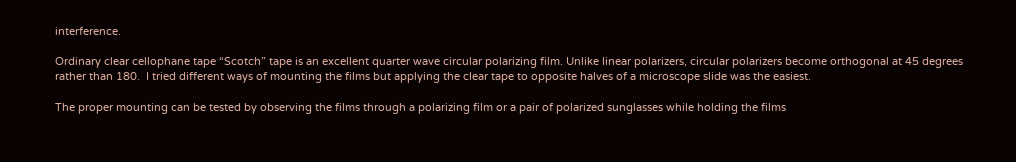interference.

Ordinary clear cellophane tape “Scotch” tape is an excellent quarter wave circular polarizing film. Unlike linear polarizers, circular polarizers become orthogonal at 45 degrees rather than 180.  I tried different ways of mounting the films but applying the clear tape to opposite halves of a microscope slide was the easiest.

The proper mounting can be tested by observing the films through a polarizing film or a pair of polarized sunglasses while holding the films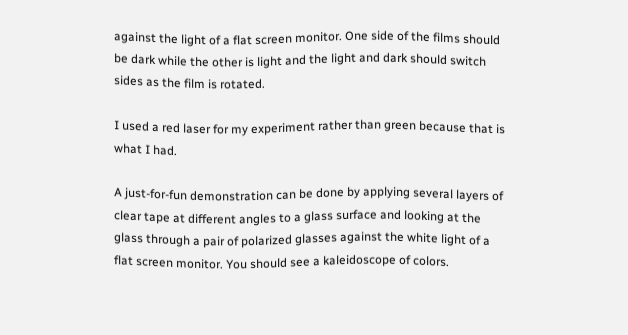against the light of a flat screen monitor. One side of the films should be dark while the other is light and the light and dark should switch sides as the film is rotated.

I used a red laser for my experiment rather than green because that is what I had.

A just-for-fun demonstration can be done by applying several layers of clear tape at different angles to a glass surface and looking at the glass through a pair of polarized glasses against the white light of a flat screen monitor. You should see a kaleidoscope of colors.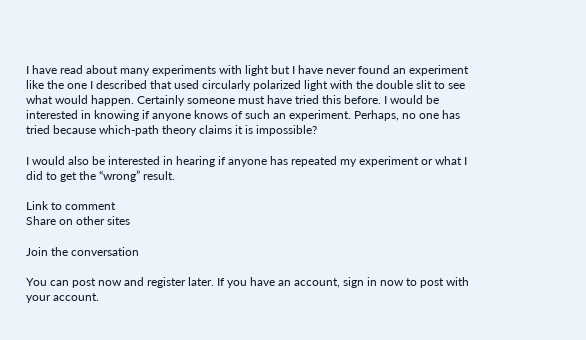I have read about many experiments with light but I have never found an experiment like the one I described that used circularly polarized light with the double slit to see what would happen. Certainly someone must have tried this before. I would be interested in knowing if anyone knows of such an experiment. Perhaps, no one has tried because which-path theory claims it is impossible?

I would also be interested in hearing if anyone has repeated my experiment or what I did to get the “wrong” result.

Link to comment
Share on other sites

Join the conversation

You can post now and register later. If you have an account, sign in now to post with your account.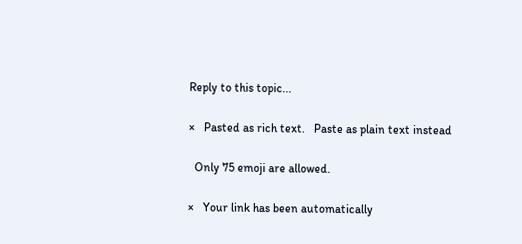Reply to this topic...

×   Pasted as rich text.   Paste as plain text instead

  Only 75 emoji are allowed.

×   Your link has been automatically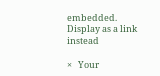embedded.   Display as a link instead

×   Your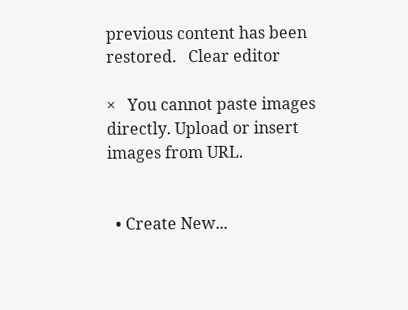previous content has been restored.   Clear editor

×   You cannot paste images directly. Upload or insert images from URL.


  • Create New...